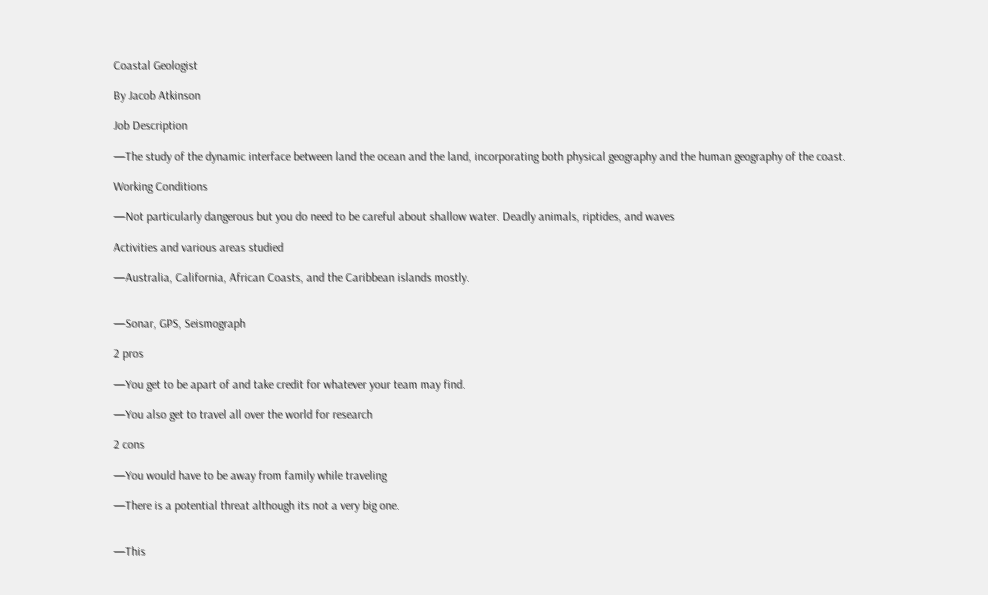Coastal Geologist

By Jacob Atkinson

Job Description

—The study of the dynamic interface between land the ocean and the land, incorporating both physical geography and the human geography of the coast.

Working Conditions

—Not particularly dangerous but you do need to be careful about shallow water. Deadly animals, riptides, and waves

Activities and various areas studied

—Australia, California, African Coasts, and the Caribbean islands mostly.


—Sonar, GPS, Seismograph

2 pros

—You get to be apart of and take credit for whatever your team may find.

—You also get to travel all over the world for research

2 cons

—You would have to be away from family while traveling

—There is a potential threat although its not a very big one.


—This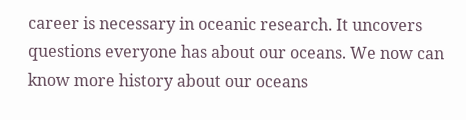career is necessary in oceanic research. It uncovers questions everyone has about our oceans. We now can know more history about our oceans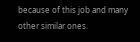because of this job and many other similar ones.